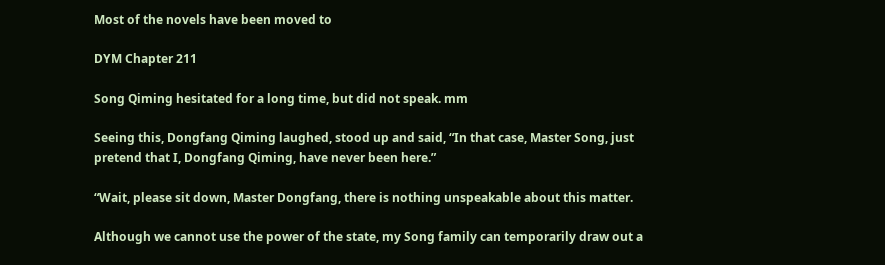Most of the novels have been moved to

DYM Chapter 211

Song Qiming hesitated for a long time, but did not speak. mm

Seeing this, Dongfang Qiming laughed, stood up and said, “In that case, Master Song, just pretend that I, Dongfang Qiming, have never been here.”

“Wait, please sit down, Master Dongfang, there is nothing unspeakable about this matter.

Although we cannot use the power of the state, my Song family can temporarily draw out a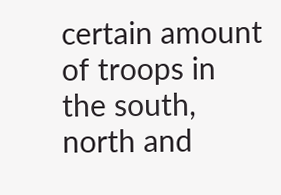certain amount of troops in the south, north and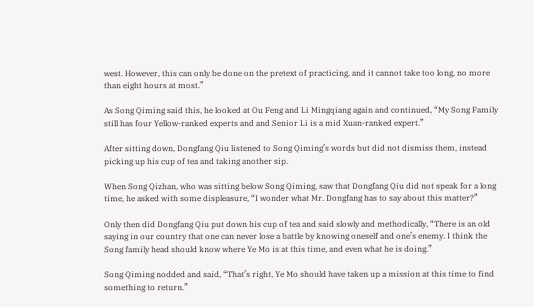west. However, this can only be done on the pretext of practicing, and it cannot take too long, no more than eight hours at most.”

As Song Qiming said this, he looked at Ou Feng and Li Mingqiang again and continued, “My Song Family still has four Yellow-ranked experts and and Senior Li is a mid Xuan-ranked expert.”

After sitting down, Dongfang Qiu listened to Song Qiming’s words but did not dismiss them, instead picking up his cup of tea and taking another sip.

When Song Qizhan, who was sitting below Song Qiming, saw that Dongfang Qiu did not speak for a long time, he asked with some displeasure, “I wonder what Mr. Dongfang has to say about this matter?”

Only then did Dongfang Qiu put down his cup of tea and said slowly and methodically, “There is an old saying in our country that one can never lose a battle by knowing oneself and one’s enemy. I think the Song family head should know where Ye Mo is at this time, and even what he is doing.”

Song Qiming nodded and said, “That’s right, Ye Mo should have taken up a mission at this time to find something to return.”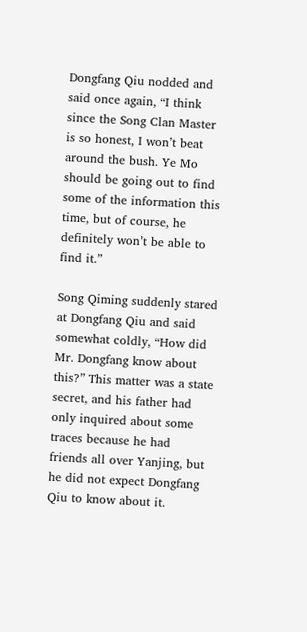Dongfang Qiu nodded and said once again, “I think since the Song Clan Master is so honest, I won’t beat around the bush. Ye Mo should be going out to find some of the information this time, but of course, he definitely won’t be able to find it.”

Song Qiming suddenly stared at Dongfang Qiu and said somewhat coldly, “How did Mr. Dongfang know about this?” This matter was a state secret, and his father had only inquired about some traces because he had friends all over Yanjing, but he did not expect Dongfang Qiu to know about it.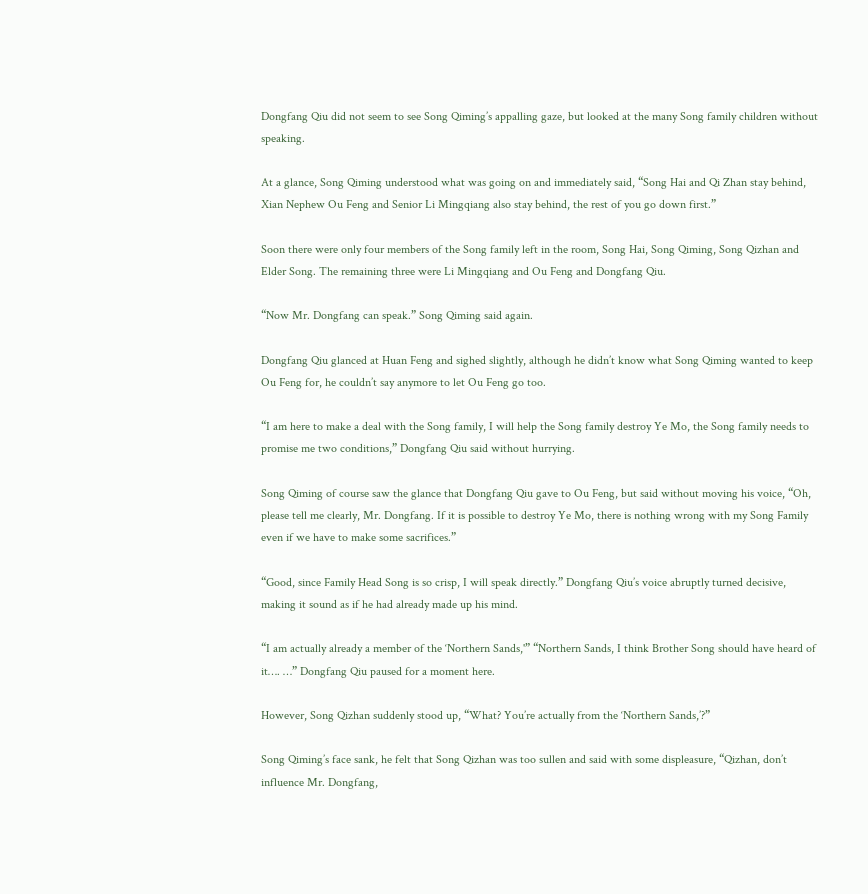Dongfang Qiu did not seem to see Song Qiming’s appalling gaze, but looked at the many Song family children without speaking.

At a glance, Song Qiming understood what was going on and immediately said, “Song Hai and Qi Zhan stay behind, Xian Nephew Ou Feng and Senior Li Mingqiang also stay behind, the rest of you go down first.”

Soon there were only four members of the Song family left in the room, Song Hai, Song Qiming, Song Qizhan and Elder Song. The remaining three were Li Mingqiang and Ou Feng and Dongfang Qiu.

“Now Mr. Dongfang can speak.” Song Qiming said again.

Dongfang Qiu glanced at Huan Feng and sighed slightly, although he didn’t know what Song Qiming wanted to keep Ou Feng for, he couldn’t say anymore to let Ou Feng go too.

“I am here to make a deal with the Song family, I will help the Song family destroy Ye Mo, the Song family needs to promise me two conditions,” Dongfang Qiu said without hurrying.

Song Qiming of course saw the glance that Dongfang Qiu gave to Ou Feng, but said without moving his voice, “Oh, please tell me clearly, Mr. Dongfang. If it is possible to destroy Ye Mo, there is nothing wrong with my Song Family even if we have to make some sacrifices.”

“Good, since Family Head Song is so crisp, I will speak directly.” Dongfang Qiu’s voice abruptly turned decisive, making it sound as if he had already made up his mind.

“I am actually already a member of the ‘Northern Sands,'” “Northern Sands, I think Brother Song should have heard of it…. …” Dongfang Qiu paused for a moment here.

However, Song Qizhan suddenly stood up, “What? You’re actually from the ‘Northern Sands,’?”

Song Qiming’s face sank, he felt that Song Qizhan was too sullen and said with some displeasure, “Qizhan, don’t influence Mr. Dongfang,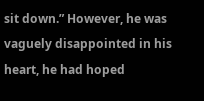sit down.” However, he was vaguely disappointed in his heart, he had hoped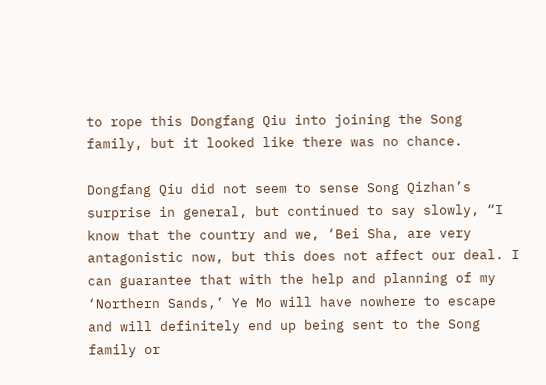to rope this Dongfang Qiu into joining the Song family, but it looked like there was no chance.

Dongfang Qiu did not seem to sense Song Qizhan’s surprise in general, but continued to say slowly, “I know that the country and we, ‘Bei Sha, are very antagonistic now, but this does not affect our deal. I can guarantee that with the help and planning of my ‘Northern Sands,’ Ye Mo will have nowhere to escape and will definitely end up being sent to the Song family or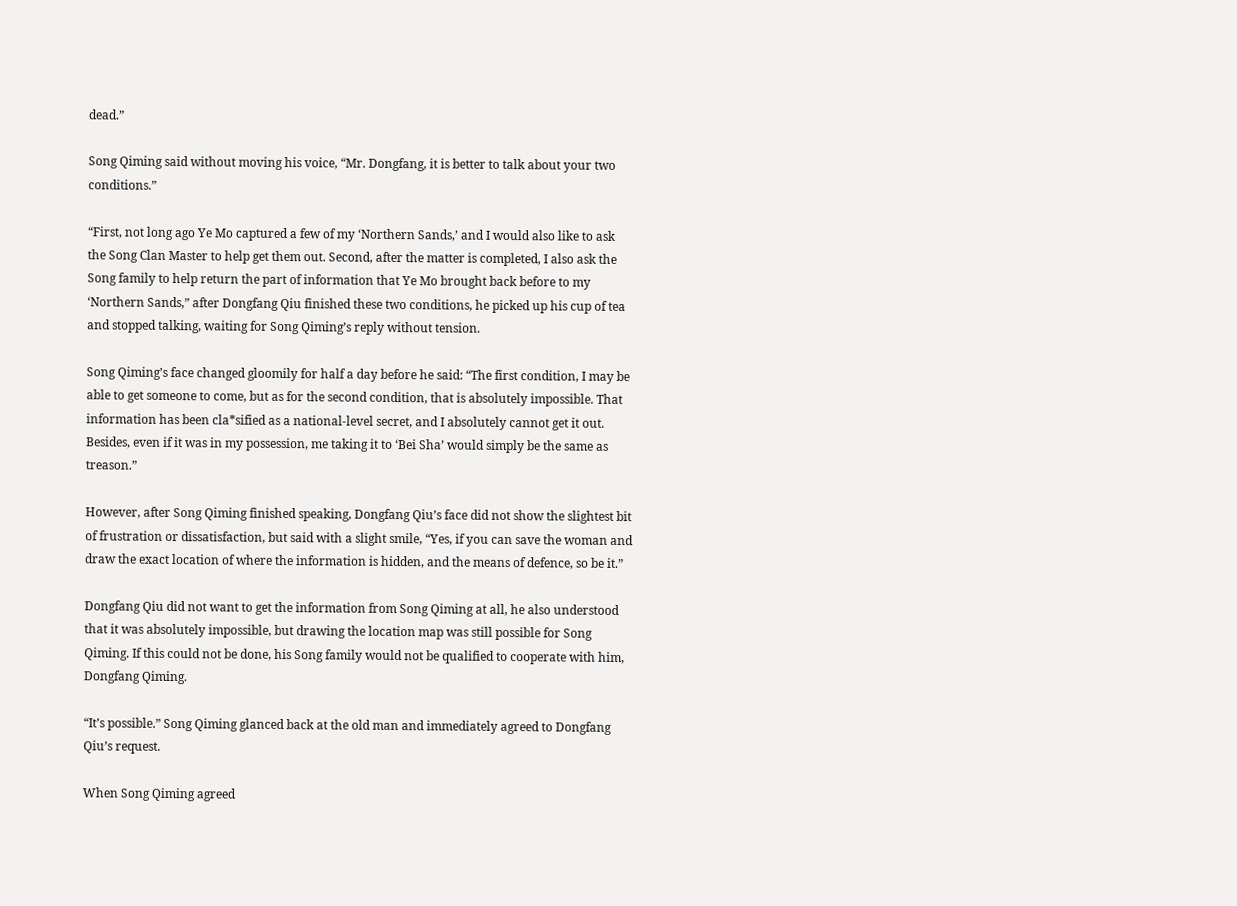dead.”

Song Qiming said without moving his voice, “Mr. Dongfang, it is better to talk about your two conditions.”

“First, not long ago Ye Mo captured a few of my ‘Northern Sands,’ and I would also like to ask the Song Clan Master to help get them out. Second, after the matter is completed, I also ask the Song family to help return the part of information that Ye Mo brought back before to my ‘Northern Sands,” after Dongfang Qiu finished these two conditions, he picked up his cup of tea and stopped talking, waiting for Song Qiming’s reply without tension.

Song Qiming’s face changed gloomily for half a day before he said: “The first condition, I may be able to get someone to come, but as for the second condition, that is absolutely impossible. That information has been cla*sified as a national-level secret, and I absolutely cannot get it out. Besides, even if it was in my possession, me taking it to ‘Bei Sha’ would simply be the same as treason.”

However, after Song Qiming finished speaking, Dongfang Qiu’s face did not show the slightest bit of frustration or dissatisfaction, but said with a slight smile, “Yes, if you can save the woman and draw the exact location of where the information is hidden, and the means of defence, so be it.”

Dongfang Qiu did not want to get the information from Song Qiming at all, he also understood that it was absolutely impossible, but drawing the location map was still possible for Song Qiming. If this could not be done, his Song family would not be qualified to cooperate with him, Dongfang Qiming.

“It’s possible.” Song Qiming glanced back at the old man and immediately agreed to Dongfang Qiu’s request.

When Song Qiming agreed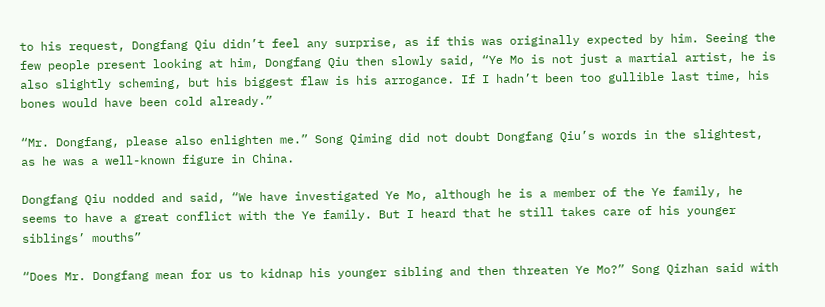to his request, Dongfang Qiu didn’t feel any surprise, as if this was originally expected by him. Seeing the few people present looking at him, Dongfang Qiu then slowly said, “Ye Mo is not just a martial artist, he is also slightly scheming, but his biggest flaw is his arrogance. If I hadn’t been too gullible last time, his bones would have been cold already.”

“Mr. Dongfang, please also enlighten me.” Song Qiming did not doubt Dongfang Qiu’s words in the slightest, as he was a well-known figure in China.

Dongfang Qiu nodded and said, “We have investigated Ye Mo, although he is a member of the Ye family, he seems to have a great conflict with the Ye family. But I heard that he still takes care of his younger siblings’ mouths”

“Does Mr. Dongfang mean for us to kidnap his younger sibling and then threaten Ye Mo?” Song Qizhan said with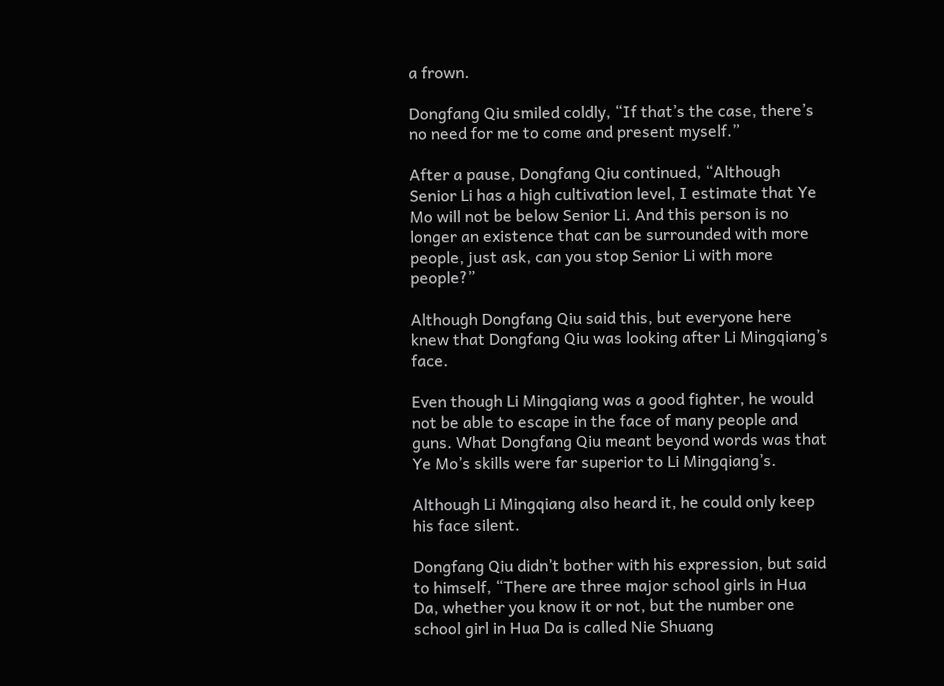a frown.

Dongfang Qiu smiled coldly, “If that’s the case, there’s no need for me to come and present myself.”

After a pause, Dongfang Qiu continued, “Although Senior Li has a high cultivation level, I estimate that Ye Mo will not be below Senior Li. And this person is no longer an existence that can be surrounded with more people, just ask, can you stop Senior Li with more people?”

Although Dongfang Qiu said this, but everyone here knew that Dongfang Qiu was looking after Li Mingqiang’s face.

Even though Li Mingqiang was a good fighter, he would not be able to escape in the face of many people and guns. What Dongfang Qiu meant beyond words was that Ye Mo’s skills were far superior to Li Mingqiang’s.

Although Li Mingqiang also heard it, he could only keep his face silent.

Dongfang Qiu didn’t bother with his expression, but said to himself, “There are three major school girls in Hua Da, whether you know it or not, but the number one school girl in Hua Da is called Nie Shuang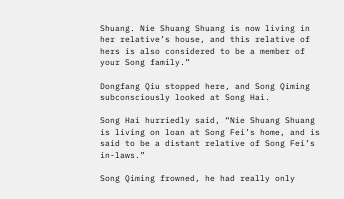Shuang. Nie Shuang Shuang is now living in her relative’s house, and this relative of hers is also considered to be a member of your Song family.”

Dongfang Qiu stopped here, and Song Qiming subconsciously looked at Song Hai.

Song Hai hurriedly said, “Nie Shuang Shuang is living on loan at Song Fei’s home, and is said to be a distant relative of Song Fei’s in-laws.”

Song Qiming frowned, he had really only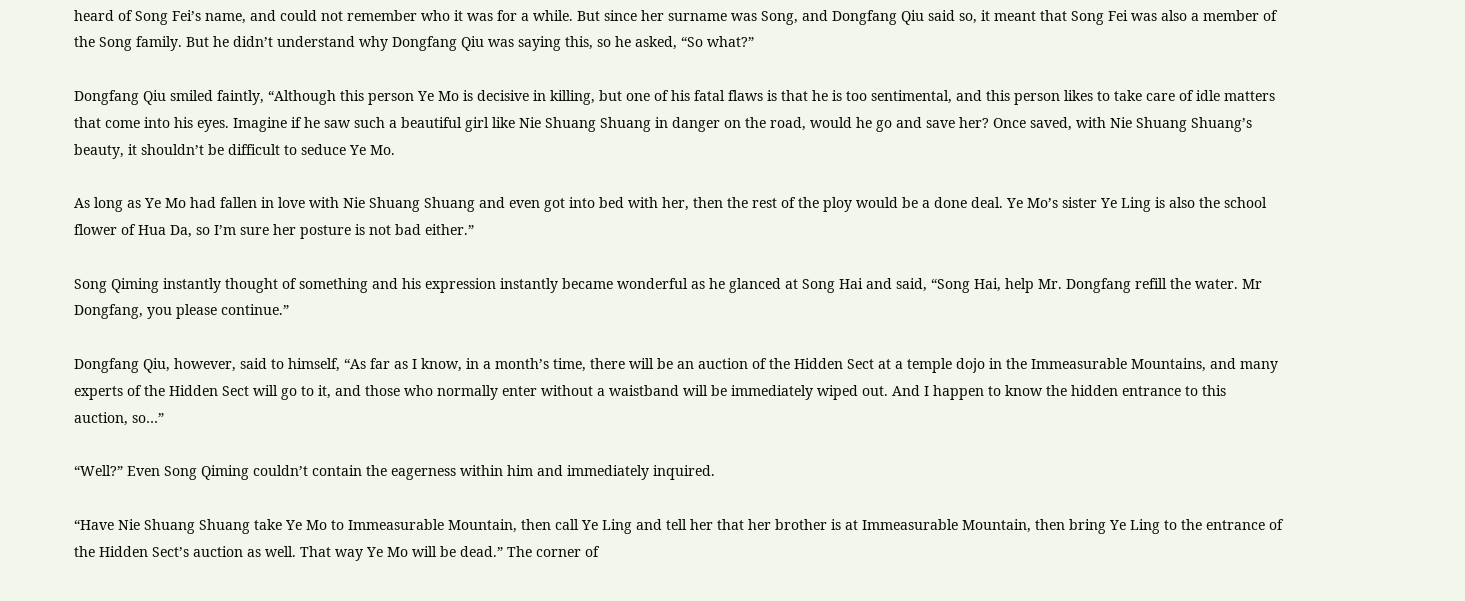heard of Song Fei’s name, and could not remember who it was for a while. But since her surname was Song, and Dongfang Qiu said so, it meant that Song Fei was also a member of the Song family. But he didn’t understand why Dongfang Qiu was saying this, so he asked, “So what?”

Dongfang Qiu smiled faintly, “Although this person Ye Mo is decisive in killing, but one of his fatal flaws is that he is too sentimental, and this person likes to take care of idle matters that come into his eyes. Imagine if he saw such a beautiful girl like Nie Shuang Shuang in danger on the road, would he go and save her? Once saved, with Nie Shuang Shuang’s beauty, it shouldn’t be difficult to seduce Ye Mo.

As long as Ye Mo had fallen in love with Nie Shuang Shuang and even got into bed with her, then the rest of the ploy would be a done deal. Ye Mo’s sister Ye Ling is also the school flower of Hua Da, so I’m sure her posture is not bad either.”

Song Qiming instantly thought of something and his expression instantly became wonderful as he glanced at Song Hai and said, “Song Hai, help Mr. Dongfang refill the water. Mr Dongfang, you please continue.”

Dongfang Qiu, however, said to himself, “As far as I know, in a month’s time, there will be an auction of the Hidden Sect at a temple dojo in the Immeasurable Mountains, and many experts of the Hidden Sect will go to it, and those who normally enter without a waistband will be immediately wiped out. And I happen to know the hidden entrance to this auction, so…”

“Well?” Even Song Qiming couldn’t contain the eagerness within him and immediately inquired.

“Have Nie Shuang Shuang take Ye Mo to Immeasurable Mountain, then call Ye Ling and tell her that her brother is at Immeasurable Mountain, then bring Ye Ling to the entrance of the Hidden Sect’s auction as well. That way Ye Mo will be dead.” The corner of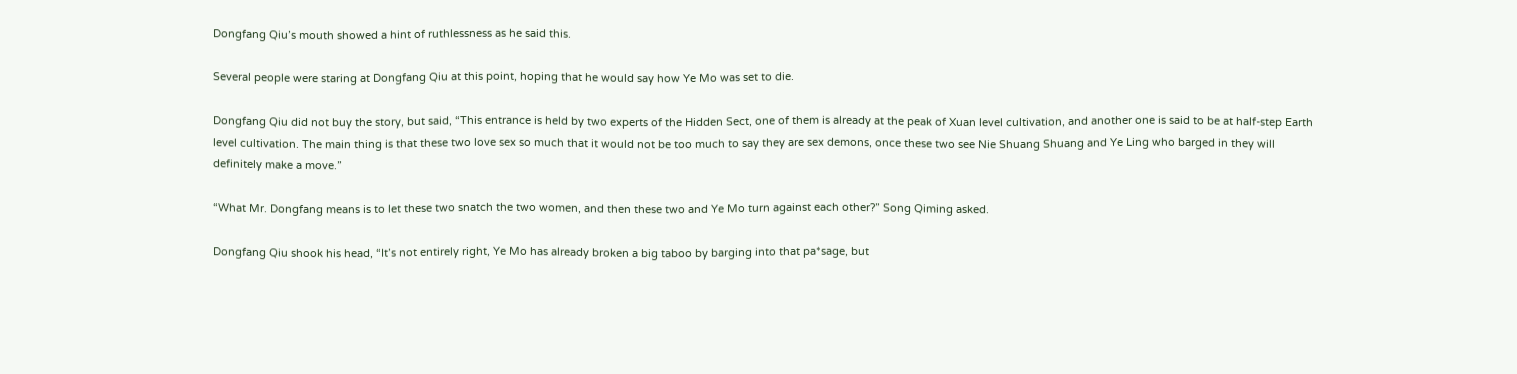Dongfang Qiu’s mouth showed a hint of ruthlessness as he said this.

Several people were staring at Dongfang Qiu at this point, hoping that he would say how Ye Mo was set to die.

Dongfang Qiu did not buy the story, but said, “This entrance is held by two experts of the Hidden Sect, one of them is already at the peak of Xuan level cultivation, and another one is said to be at half-step Earth level cultivation. The main thing is that these two love sex so much that it would not be too much to say they are sex demons, once these two see Nie Shuang Shuang and Ye Ling who barged in they will definitely make a move.”

“What Mr. Dongfang means is to let these two snatch the two women, and then these two and Ye Mo turn against each other?” Song Qiming asked.

Dongfang Qiu shook his head, “It’s not entirely right, Ye Mo has already broken a big taboo by barging into that pa*sage, but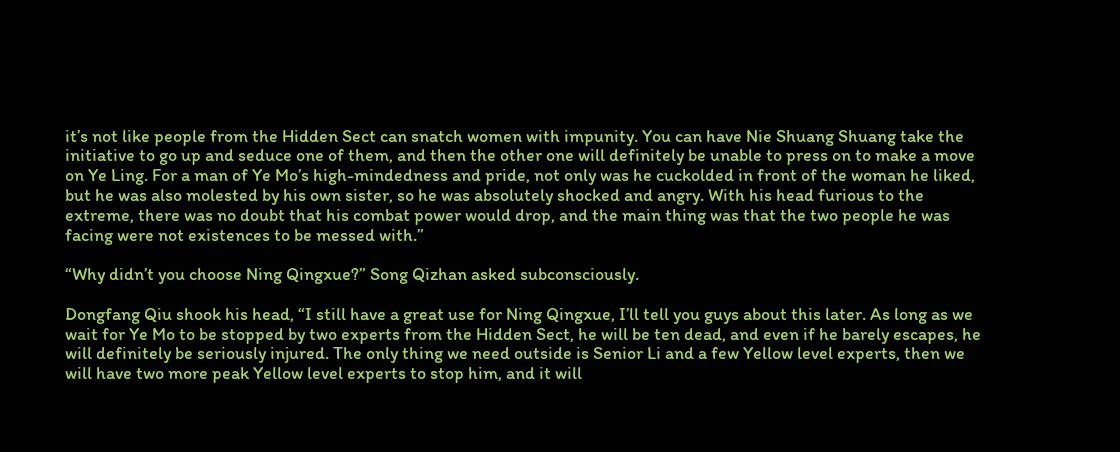it’s not like people from the Hidden Sect can snatch women with impunity. You can have Nie Shuang Shuang take the initiative to go up and seduce one of them, and then the other one will definitely be unable to press on to make a move on Ye Ling. For a man of Ye Mo’s high-mindedness and pride, not only was he cuckolded in front of the woman he liked, but he was also molested by his own sister, so he was absolutely shocked and angry. With his head furious to the extreme, there was no doubt that his combat power would drop, and the main thing was that the two people he was facing were not existences to be messed with.”

“Why didn’t you choose Ning Qingxue?” Song Qizhan asked subconsciously.

Dongfang Qiu shook his head, “I still have a great use for Ning Qingxue, I’ll tell you guys about this later. As long as we wait for Ye Mo to be stopped by two experts from the Hidden Sect, he will be ten dead, and even if he barely escapes, he will definitely be seriously injured. The only thing we need outside is Senior Li and a few Yellow level experts, then we will have two more peak Yellow level experts to stop him, and it will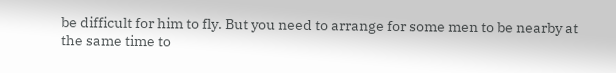be difficult for him to fly. But you need to arrange for some men to be nearby at the same time to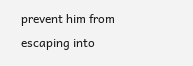prevent him from escaping into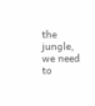the jungle, we need to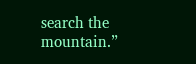search the mountain.”